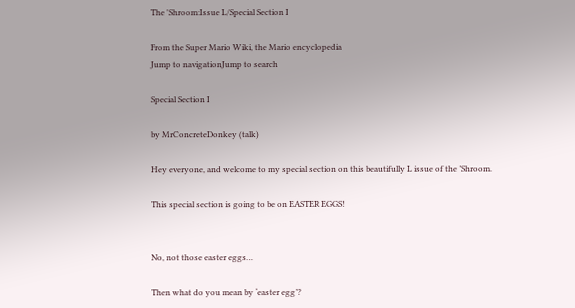The 'Shroom:Issue L/Special Section I

From the Super Mario Wiki, the Mario encyclopedia
Jump to navigationJump to search

Special Section I

by MrConcreteDonkey (talk)

Hey everyone, and welcome to my special section on this beautifully L issue of the ’Shroom.

This special section is going to be on EASTER EGGS!


No, not those easter eggs…

Then what do you mean by ‘easter egg’?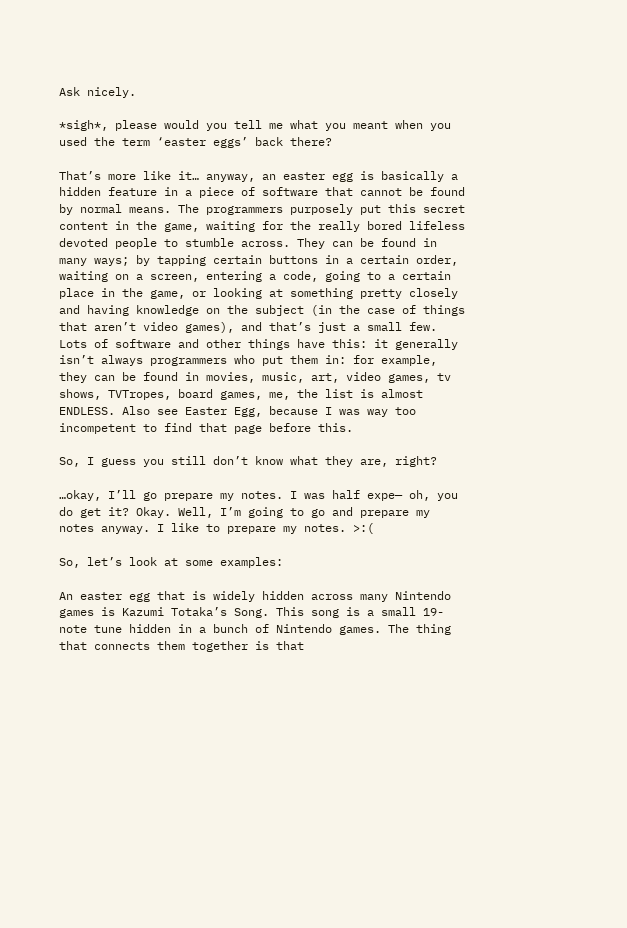Ask nicely.

*sigh*, please would you tell me what you meant when you used the term ‘easter eggs’ back there?

That’s more like it… anyway, an easter egg is basically a hidden feature in a piece of software that cannot be found by normal means. The programmers purposely put this secret content in the game, waiting for the really bored lifeless devoted people to stumble across. They can be found in many ways; by tapping certain buttons in a certain order, waiting on a screen, entering a code, going to a certain place in the game, or looking at something pretty closely and having knowledge on the subject (in the case of things that aren’t video games), and that’s just a small few. Lots of software and other things have this: it generally isn’t always programmers who put them in: for example, they can be found in movies, music, art, video games, tv shows, TVTropes, board games, me, the list is almost ENDLESS. Also see Easter Egg, because I was way too incompetent to find that page before this.

So, I guess you still don’t know what they are, right?

…okay, I’ll go prepare my notes. I was half expe— oh, you do get it? Okay. Well, I’m going to go and prepare my notes anyway. I like to prepare my notes. >:(

So, let’s look at some examples:

An easter egg that is widely hidden across many Nintendo games is Kazumi Totaka’s Song. This song is a small 19-note tune hidden in a bunch of Nintendo games. The thing that connects them together is that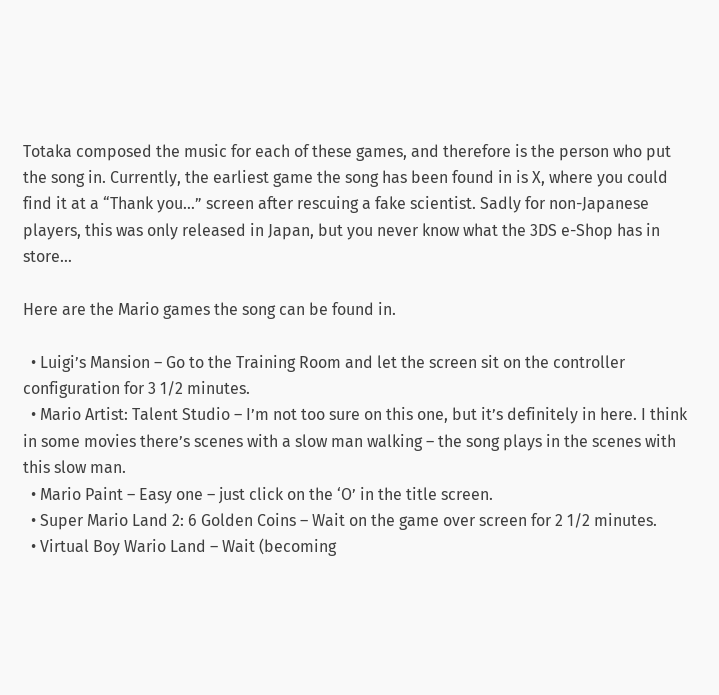Totaka composed the music for each of these games, and therefore is the person who put the song in. Currently, the earliest game the song has been found in is X, where you could find it at a “Thank you…” screen after rescuing a fake scientist. Sadly for non-Japanese players, this was only released in Japan, but you never know what the 3DS e-Shop has in store…

Here are the Mario games the song can be found in.

  • Luigi’s Mansion – Go to the Training Room and let the screen sit on the controller configuration for 3 1/2 minutes.
  • Mario Artist: Talent Studio – I’m not too sure on this one, but it’s definitely in here. I think in some movies there’s scenes with a slow man walking – the song plays in the scenes with this slow man.
  • Mario Paint – Easy one – just click on the ‘O’ in the title screen.
  • Super Mario Land 2: 6 Golden Coins – Wait on the game over screen for 2 1/2 minutes.
  • Virtual Boy Wario Land – Wait (becoming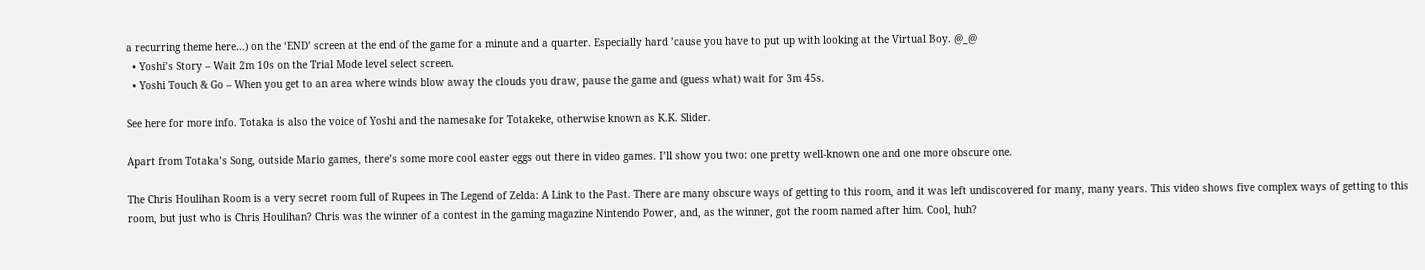a recurring theme here…) on the ‘END’ screen at the end of the game for a minute and a quarter. Especially hard ’cause you have to put up with looking at the Virtual Boy. @_@
  • Yoshi’s Story – Wait 2m 10s on the Trial Mode level select screen.
  • Yoshi Touch & Go – When you get to an area where winds blow away the clouds you draw, pause the game and (guess what) wait for 3m 45s.

See here for more info. Totaka is also the voice of Yoshi and the namesake for Totakeke, otherwise known as K.K. Slider.

Apart from Totaka’s Song, outside Mario games, there’s some more cool easter eggs out there in video games. I’ll show you two: one pretty well-known one and one more obscure one.

The Chris Houlihan Room is a very secret room full of Rupees in The Legend of Zelda: A Link to the Past. There are many obscure ways of getting to this room, and it was left undiscovered for many, many years. This video shows five complex ways of getting to this room, but just who is Chris Houlihan? Chris was the winner of a contest in the gaming magazine Nintendo Power, and, as the winner, got the room named after him. Cool, huh?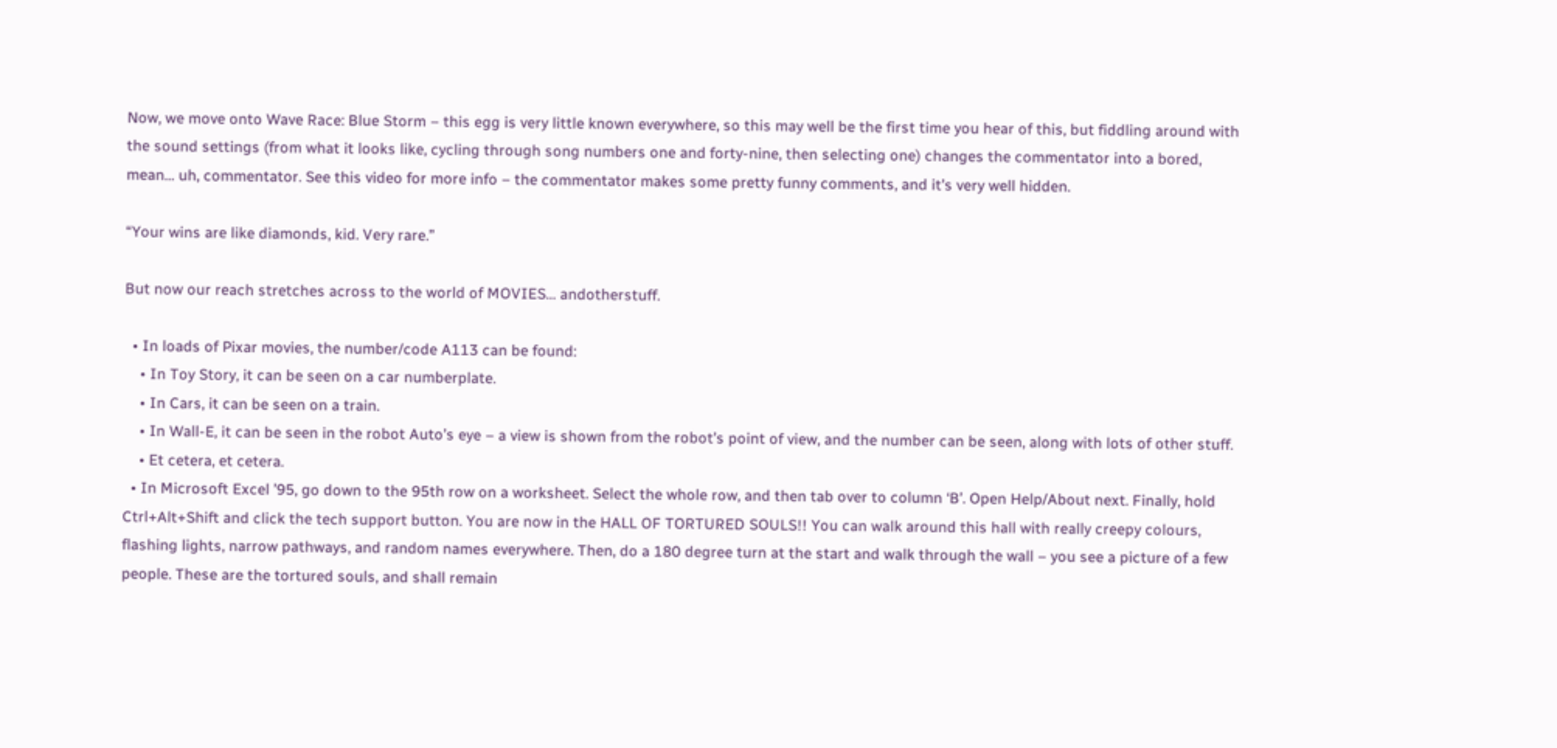Now, we move onto Wave Race: Blue Storm – this egg is very little known everywhere, so this may well be the first time you hear of this, but fiddling around with the sound settings (from what it looks like, cycling through song numbers one and forty-nine, then selecting one) changes the commentator into a bored, mean… uh, commentator. See this video for more info – the commentator makes some pretty funny comments, and it’s very well hidden.

“Your wins are like diamonds, kid. Very rare.”

But now our reach stretches across to the world of MOVIES… andotherstuff.

  • In loads of Pixar movies, the number/code A113 can be found:
    • In Toy Story, it can be seen on a car numberplate.
    • In Cars, it can be seen on a train.
    • In Wall-E, it can be seen in the robot Auto’s eye – a view is shown from the robot’s point of view, and the number can be seen, along with lots of other stuff.
    • Et cetera, et cetera.
  • In Microsoft Excel ’95, go down to the 95th row on a worksheet. Select the whole row, and then tab over to column ‘B’. Open Help/About next. Finally, hold Ctrl+Alt+Shift and click the tech support button. You are now in the HALL OF TORTURED SOULS!! You can walk around this hall with really creepy colours, flashing lights, narrow pathways, and random names everywhere. Then, do a 180 degree turn at the start and walk through the wall – you see a picture of a few people. These are the tortured souls, and shall remain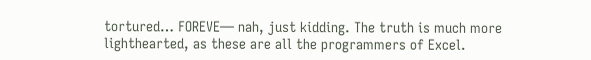tortured… FOREVE— nah, just kidding. The truth is much more lighthearted, as these are all the programmers of Excel.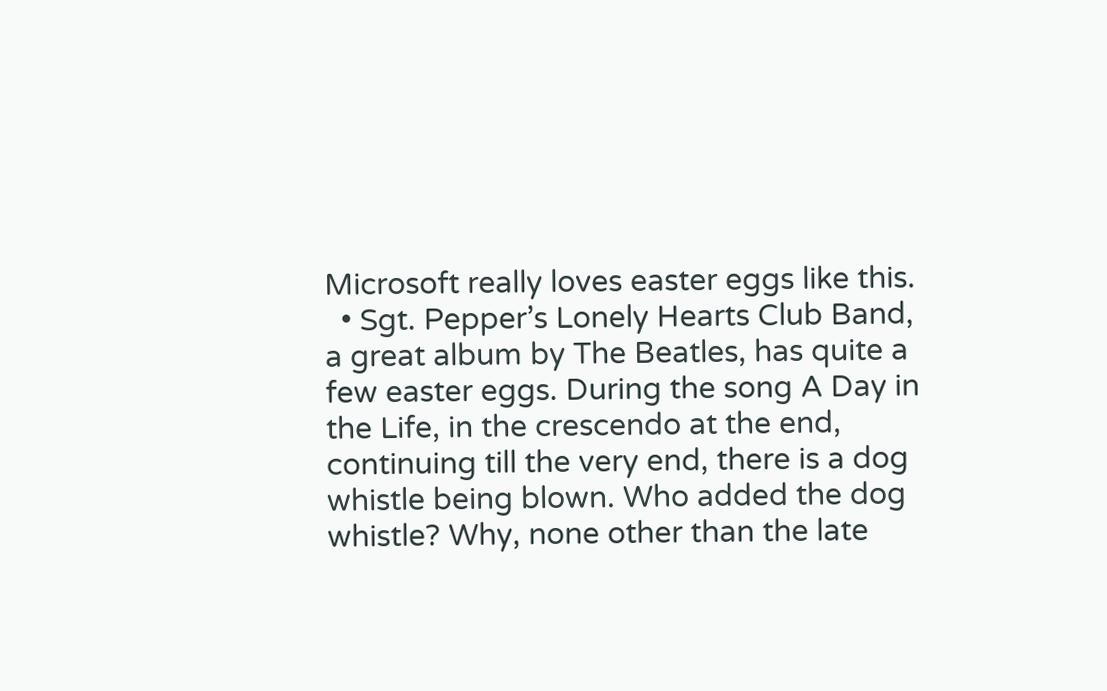Microsoft really loves easter eggs like this.
  • Sgt. Pepper’s Lonely Hearts Club Band, a great album by The Beatles, has quite a few easter eggs. During the song A Day in the Life, in the crescendo at the end, continuing till the very end, there is a dog whistle being blown. Who added the dog whistle? Why, none other than the late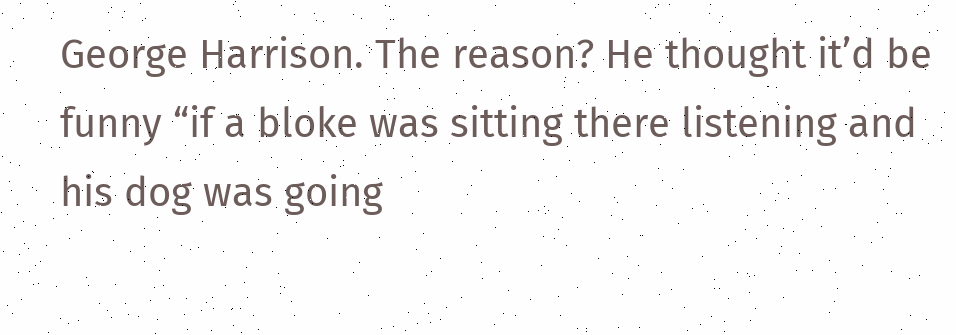George Harrison. The reason? He thought it’d be funny “if a bloke was sitting there listening and his dog was going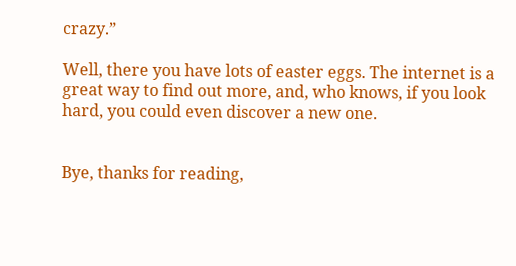crazy.”

Well, there you have lots of easter eggs. The internet is a great way to find out more, and, who knows, if you look hard, you could even discover a new one.


Bye, thanks for reading,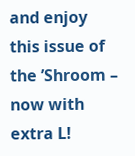and enjoy this issue of the ’Shroom – now with extra L!